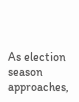As election season approaches,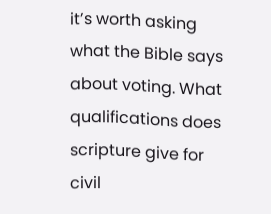it’s worth asking what the Bible says about voting. What qualifications does scripture give for civil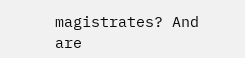magistrates? And are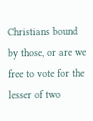Christians bound by those, or are we free to vote for the lesser of two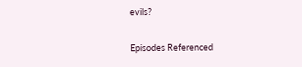evils?

Episodes Referenced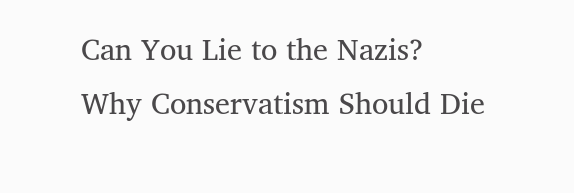Can You Lie to the Nazis?
Why Conservatism Should Die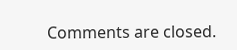Comments are closed.